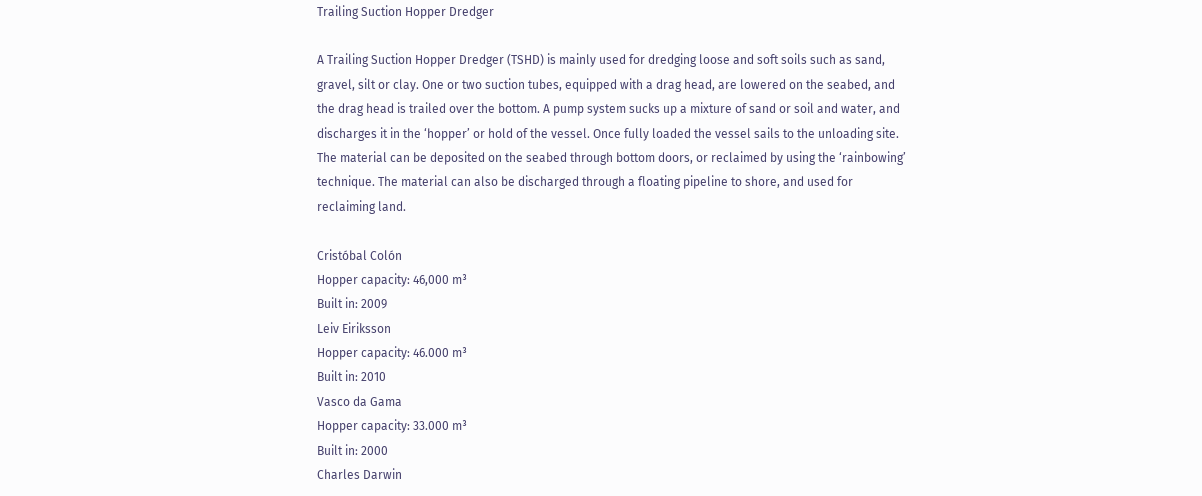Trailing Suction Hopper Dredger

A Trailing Suction Hopper Dredger (TSHD) is mainly used for dredging loose and soft soils such as sand, gravel, silt or clay. One or two suction tubes, equipped with a drag head, are lowered on the seabed, and the drag head is trailed over the bottom. A pump system sucks up a mixture of sand or soil and water, and discharges it in the ‘hopper’ or hold of the vessel. Once fully loaded the vessel sails to the unloading site. The material can be deposited on the seabed through bottom doors, or reclaimed by using the ‘rainbowing’ technique. The material can also be discharged through a floating pipeline to shore, and used for reclaiming land.

Cristóbal Colón
Hopper capacity: 46,000 m³
Built in: 2009
Leiv Eiriksson
Hopper capacity: 46.000 m³
Built in: 2010
Vasco da Gama
Hopper capacity: 33.000 m³
Built in: 2000
Charles Darwin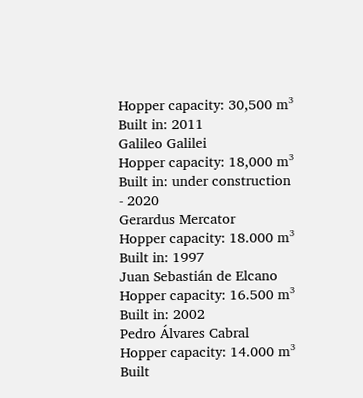Hopper capacity: 30,500 m³
Built in: 2011
Galileo Galilei
Hopper capacity: 18,000 m³
Built in: under construction - 2020
Gerardus Mercator
Hopper capacity: 18.000 m³
Built in: 1997
Juan Sebastián de Elcano
Hopper capacity: 16.500 m³
Built in: 2002
Pedro Álvares Cabral
Hopper capacity: 14.000 m³
Built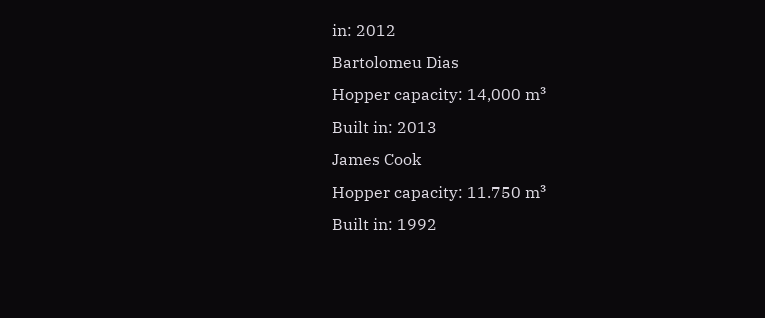in: 2012
Bartolomeu Dias
Hopper capacity: 14,000 m³
Built in: 2013
James Cook
Hopper capacity: 11.750 m³
Built in: 1992